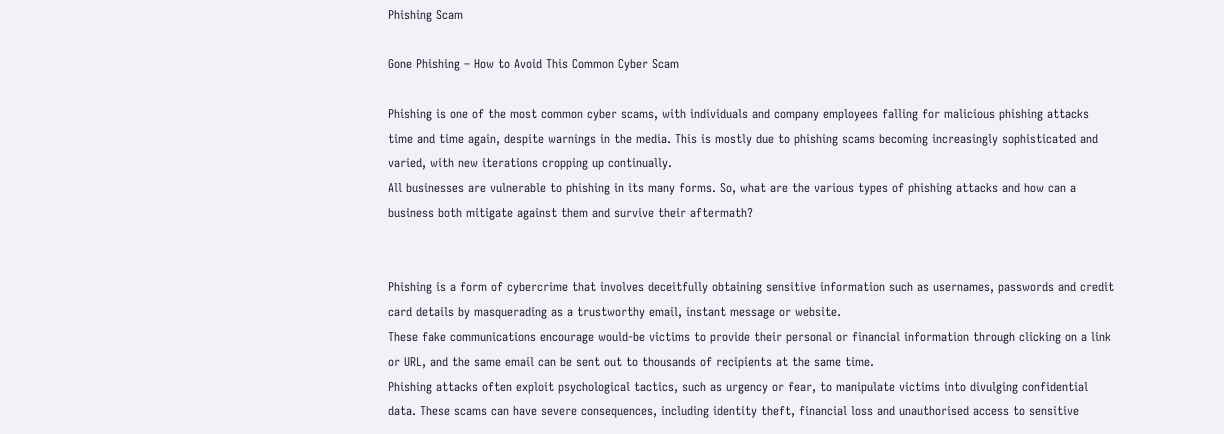Phishing Scam

Gone Phishing – How to Avoid This Common Cyber Scam

Phishing is one of the most common cyber scams, with individuals and company employees falling for malicious phishing attacks time and time again, despite warnings in the media. This is mostly due to phishing scams becoming increasingly sophisticated and varied, with new iterations cropping up continually.
All businesses are vulnerable to phishing in its many forms. So, what are the various types of phishing attacks and how can a business both mitigate against them and survive their aftermath?


Phishing is a form of cybercrime that involves deceitfully obtaining sensitive information such as usernames, passwords and credit card details by masquerading as a trustworthy email, instant message or website.
These fake communications encourage would-be victims to provide their personal or financial information through clicking on a link or URL, and the same email can be sent out to thousands of recipients at the same time.
Phishing attacks often exploit psychological tactics, such as urgency or fear, to manipulate victims into divulging confidential data. These scams can have severe consequences, including identity theft, financial loss and unauthorised access to sensitive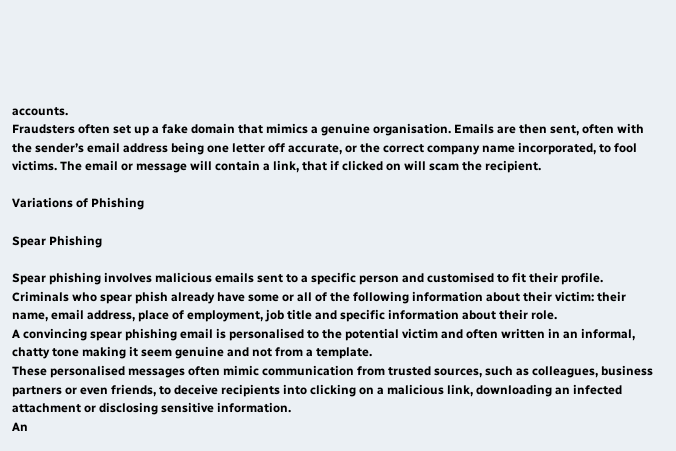accounts.
Fraudsters often set up a fake domain that mimics a genuine organisation. Emails are then sent, often with the sender’s email address being one letter off accurate, or the correct company name incorporated, to fool victims. The email or message will contain a link, that if clicked on will scam the recipient.

Variations of Phishing

Spear Phishing

Spear phishing involves malicious emails sent to a specific person and customised to fit their profile. Criminals who spear phish already have some or all of the following information about their victim: their name, email address, place of employment, job title and specific information about their role.
A convincing spear phishing email is personalised to the potential victim and often written in an informal, chatty tone making it seem genuine and not from a template.
These personalised messages often mimic communication from trusted sources, such as colleagues, business partners or even friends, to deceive recipients into clicking on a malicious link, downloading an infected attachment or disclosing sensitive information.
An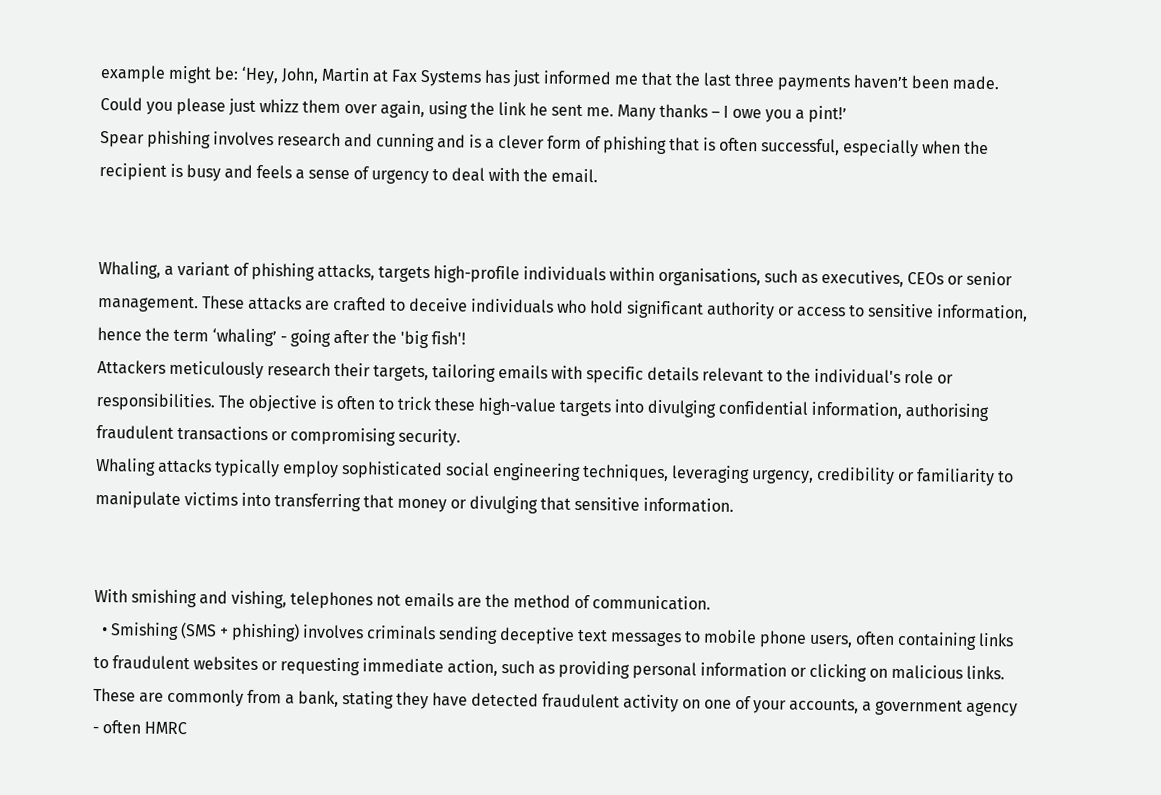example might be: ‘Hey, John, Martin at Fax Systems has just informed me that the last three payments haven’t been made. Could you please just whizz them over again, using the link he sent me. Many thanks – I owe you a pint!’
Spear phishing involves research and cunning and is a clever form of phishing that is often successful, especially when the recipient is busy and feels a sense of urgency to deal with the email.


Whaling, a variant of phishing attacks, targets high-profile individuals within organisations, such as executives, CEOs or senior management. These attacks are crafted to deceive individuals who hold significant authority or access to sensitive information, hence the term ‘whaling’ - going after the 'big fish'!
Attackers meticulously research their targets, tailoring emails with specific details relevant to the individual's role or responsibilities. The objective is often to trick these high-value targets into divulging confidential information, authorising fraudulent transactions or compromising security.
Whaling attacks typically employ sophisticated social engineering techniques, leveraging urgency, credibility or familiarity to manipulate victims into transferring that money or divulging that sensitive information.


With smishing and vishing, telephones not emails are the method of communication.
  • Smishing (SMS + phishing) involves criminals sending deceptive text messages to mobile phone users, often containing links to fraudulent websites or requesting immediate action, such as providing personal information or clicking on malicious links.
These are commonly from a bank, stating they have detected fraudulent activity on one of your accounts, a government agency - often HMRC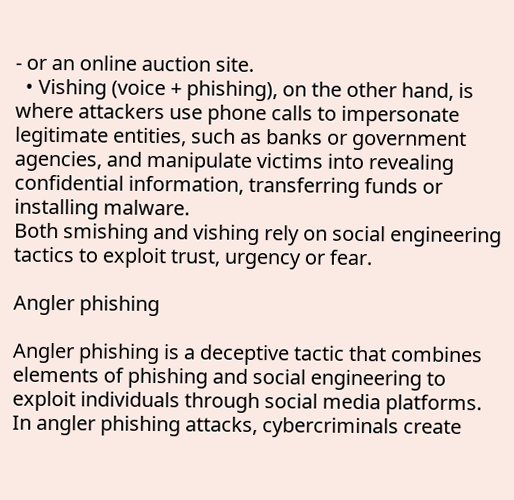- or an online auction site.
  • Vishing (voice + phishing), on the other hand, is where attackers use phone calls to impersonate legitimate entities, such as banks or government agencies, and manipulate victims into revealing confidential information, transferring funds or installing malware.
Both smishing and vishing rely on social engineering tactics to exploit trust, urgency or fear.

Angler phishing

Angler phishing is a deceptive tactic that combines elements of phishing and social engineering to exploit individuals through social media platforms.
In angler phishing attacks, cybercriminals create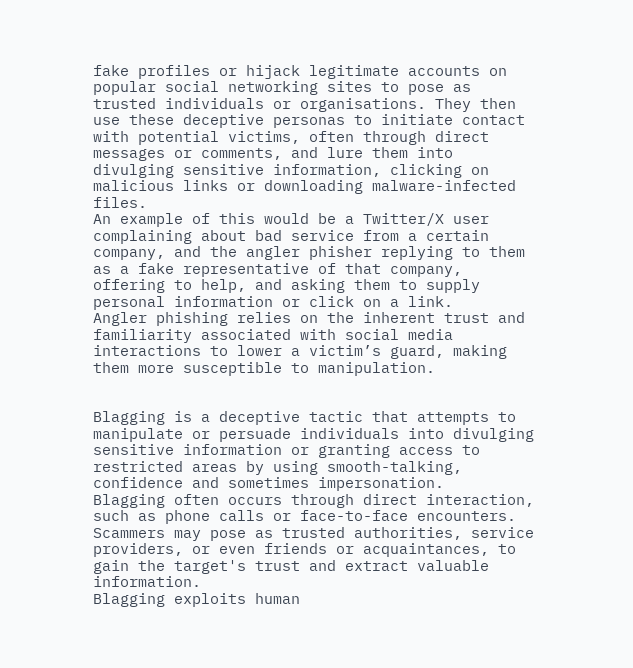fake profiles or hijack legitimate accounts on popular social networking sites to pose as trusted individuals or organisations. They then use these deceptive personas to initiate contact with potential victims, often through direct messages or comments, and lure them into divulging sensitive information, clicking on malicious links or downloading malware-infected files.
An example of this would be a Twitter/X user complaining about bad service from a certain company, and the angler phisher replying to them as a fake representative of that company, offering to help, and asking them to supply personal information or click on a link.
Angler phishing relies on the inherent trust and familiarity associated with social media interactions to lower a victim’s guard, making them more susceptible to manipulation.


Blagging is a deceptive tactic that attempts to manipulate or persuade individuals into divulging sensitive information or granting access to restricted areas by using smooth-talking, confidence and sometimes impersonation.
Blagging often occurs through direct interaction, such as phone calls or face-to-face encounters. Scammers may pose as trusted authorities, service providers, or even friends or acquaintances, to gain the target's trust and extract valuable information.
Blagging exploits human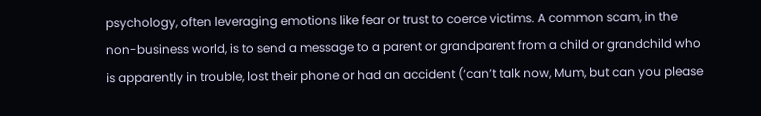psychology, often leveraging emotions like fear or trust to coerce victims. A common scam, in the non-business world, is to send a message to a parent or grandparent from a child or grandchild who is apparently in trouble, lost their phone or had an accident (‘can’t talk now, Mum, but can you please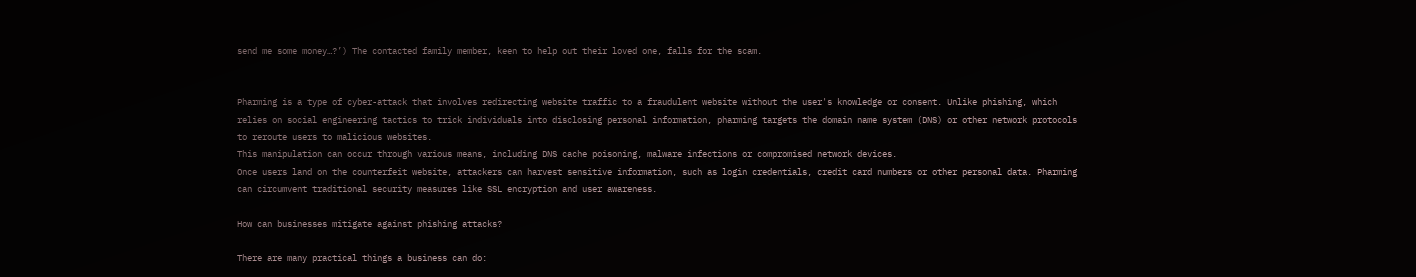send me some money…?’) The contacted family member, keen to help out their loved one, falls for the scam.


Pharming is a type of cyber-attack that involves redirecting website traffic to a fraudulent website without the user's knowledge or consent. Unlike phishing, which relies on social engineering tactics to trick individuals into disclosing personal information, pharming targets the domain name system (DNS) or other network protocols to reroute users to malicious websites.
This manipulation can occur through various means, including DNS cache poisoning, malware infections or compromised network devices.
Once users land on the counterfeit website, attackers can harvest sensitive information, such as login credentials, credit card numbers or other personal data. Pharming can circumvent traditional security measures like SSL encryption and user awareness.

How can businesses mitigate against phishing attacks?

There are many practical things a business can do: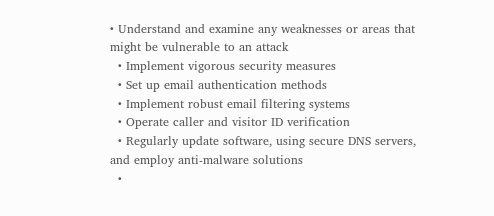• Understand and examine any weaknesses or areas that might be vulnerable to an attack
  • Implement vigorous security measures
  • Set up email authentication methods
  • Implement robust email filtering systems
  • Operate caller and visitor ID verification
  • Regularly update software, using secure DNS servers, and employ anti-malware solutions
  •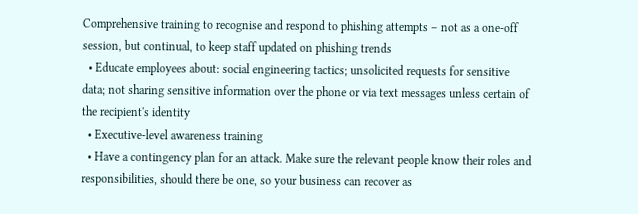Comprehensive training to recognise and respond to phishing attempts – not as a one-off session, but continual, to keep staff updated on phishing trends
  • Educate employees about: social engineering tactics; unsolicited requests for sensitive data; not sharing sensitive information over the phone or via text messages unless certain of the recipient's identity
  • Executive-level awareness training
  • Have a contingency plan for an attack. Make sure the relevant people know their roles and responsibilities, should there be one, so your business can recover as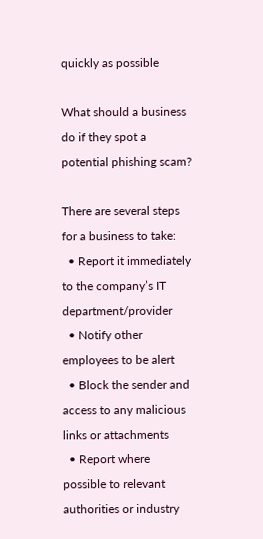quickly as possible

What should a business do if they spot a potential phishing scam?

There are several steps for a business to take:
  • Report it immediately to the company’s IT department/provider
  • Notify other employees to be alert
  • Block the sender and access to any malicious links or attachments
  • Report where possible to relevant authorities or industry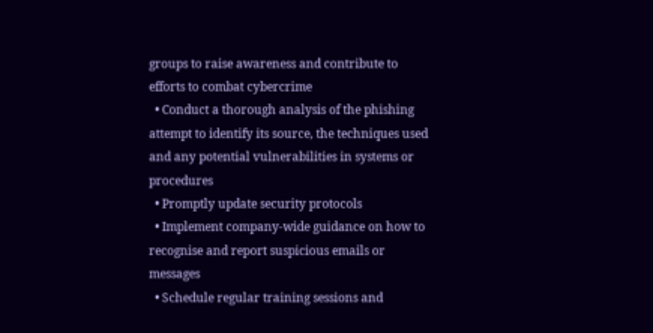groups to raise awareness and contribute to efforts to combat cybercrime
  • Conduct a thorough analysis of the phishing attempt to identify its source, the techniques used and any potential vulnerabilities in systems or procedures
  • Promptly update security protocols
  • Implement company-wide guidance on how to recognise and report suspicious emails or messages
  • Schedule regular training sessions and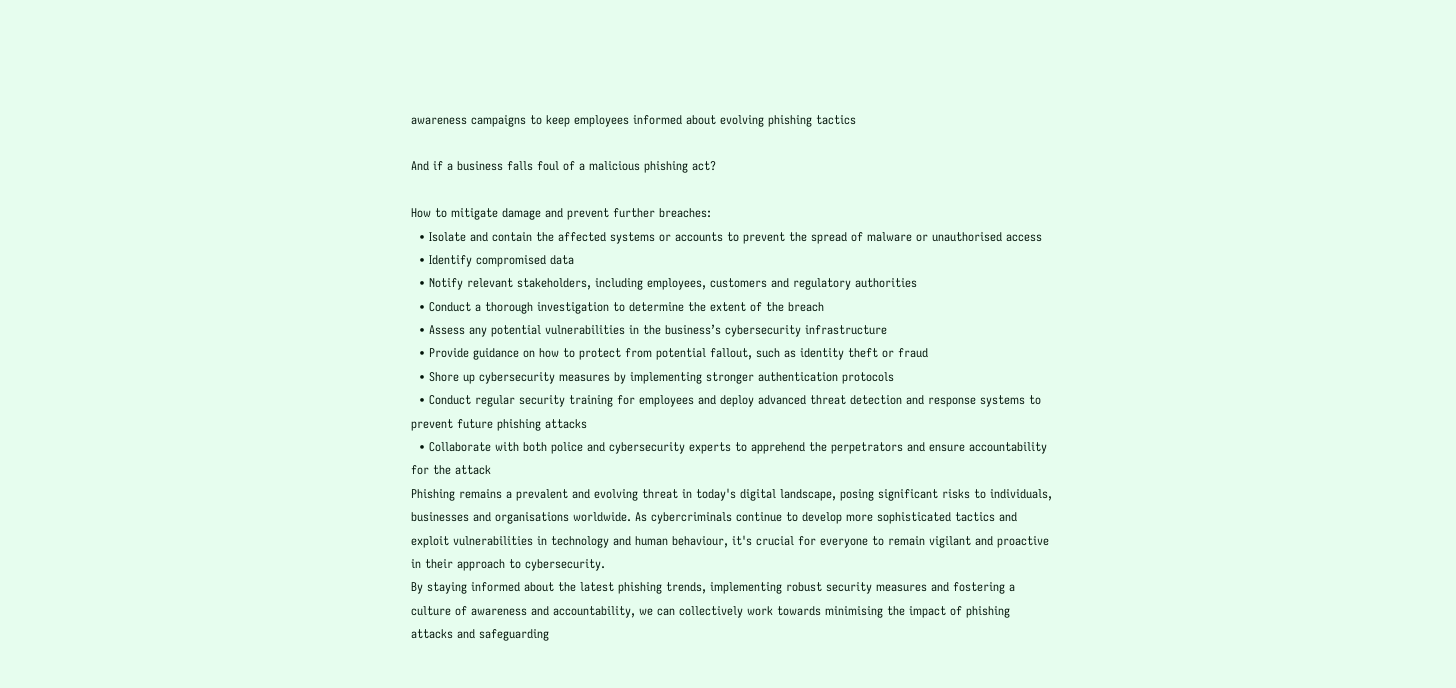awareness campaigns to keep employees informed about evolving phishing tactics

And if a business falls foul of a malicious phishing act?

How to mitigate damage and prevent further breaches:
  • Isolate and contain the affected systems or accounts to prevent the spread of malware or unauthorised access
  • Identify compromised data
  • Notify relevant stakeholders, including employees, customers and regulatory authorities
  • Conduct a thorough investigation to determine the extent of the breach
  • Assess any potential vulnerabilities in the business’s cybersecurity infrastructure
  • Provide guidance on how to protect from potential fallout, such as identity theft or fraud
  • Shore up cybersecurity measures by implementing stronger authentication protocols
  • Conduct regular security training for employees and deploy advanced threat detection and response systems to prevent future phishing attacks
  • Collaborate with both police and cybersecurity experts to apprehend the perpetrators and ensure accountability for the attack
Phishing remains a prevalent and evolving threat in today's digital landscape, posing significant risks to individuals, businesses and organisations worldwide. As cybercriminals continue to develop more sophisticated tactics and exploit vulnerabilities in technology and human behaviour, it's crucial for everyone to remain vigilant and proactive in their approach to cybersecurity.
By staying informed about the latest phishing trends, implementing robust security measures and fostering a culture of awareness and accountability, we can collectively work towards minimising the impact of phishing attacks and safeguarding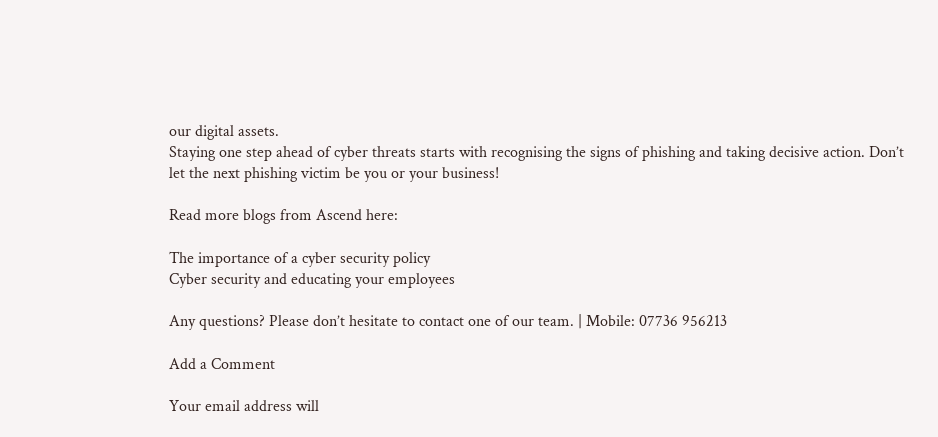our digital assets.
Staying one step ahead of cyber threats starts with recognising the signs of phishing and taking decisive action. Don’t let the next phishing victim be you or your business!

Read more blogs from Ascend here:

The importance of a cyber security policy
Cyber security and educating your employees

Any questions? Please don’t hesitate to contact one of our team. | Mobile: 07736 956213

Add a Comment

Your email address will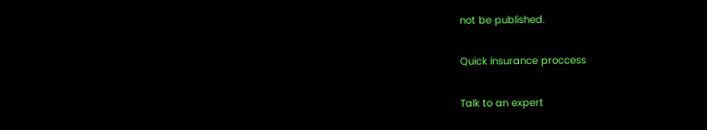not be published.

Quick insurance proccess

Talk to an expert